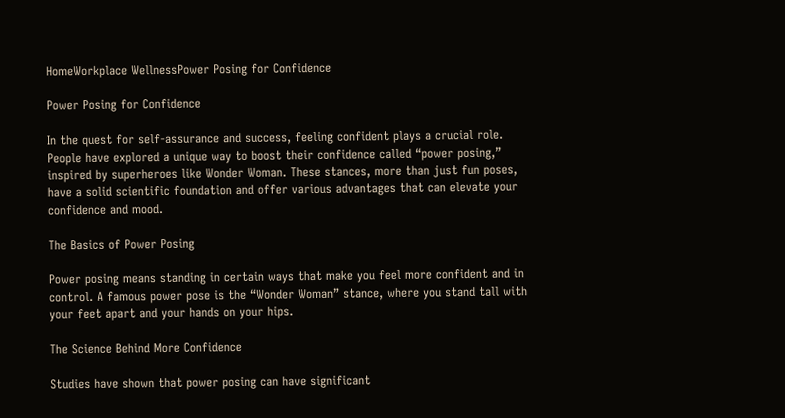HomeWorkplace WellnessPower Posing for Confidence

Power Posing for Confidence

In the quest for self-assurance and success, feeling confident plays a crucial role. People have explored a unique way to boost their confidence called “power posing,” inspired by superheroes like Wonder Woman. These stances, more than just fun poses, have a solid scientific foundation and offer various advantages that can elevate your confidence and mood.

The Basics of Power Posing

Power posing means standing in certain ways that make you feel more confident and in control. A famous power pose is the “Wonder Woman” stance, where you stand tall with your feet apart and your hands on your hips.

The Science Behind More Confidence

Studies have shown that power posing can have significant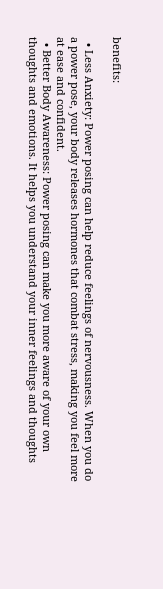benefits:

  • Less Anxiety: Power posing can help reduce feelings of nervousness. When you do a power pose, your body releases hormones that combat stress, making you feel more at ease and confident.
  • Better Body Awareness: Power posing can make you more aware of your own thoughts and emotions. It helps you understand your inner feelings and thoughts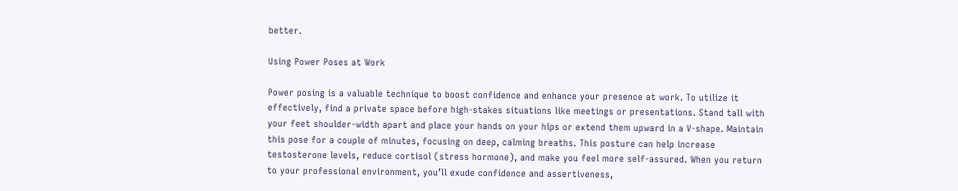better.

Using Power Poses at Work

Power posing is a valuable technique to boost confidence and enhance your presence at work. To utilize it effectively, find a private space before high-stakes situations like meetings or presentations. Stand tall with your feet shoulder-width apart and place your hands on your hips or extend them upward in a V-shape. Maintain this pose for a couple of minutes, focusing on deep, calming breaths. This posture can help increase testosterone levels, reduce cortisol (stress hormone), and make you feel more self-assured. When you return to your professional environment, you’ll exude confidence and assertiveness,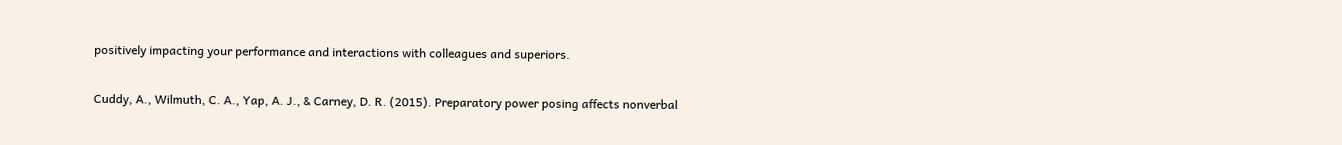positively impacting your performance and interactions with colleagues and superiors.

Cuddy, A., Wilmuth, C. A., Yap, A. J., & Carney, D. R. (2015). Preparatory power posing affects nonverbal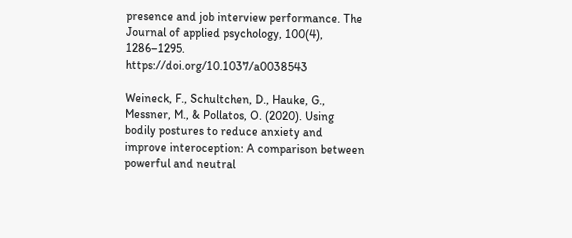presence and job interview performance. The Journal of applied psychology, 100(4), 1286–1295. https://doi.org/10.1037/a0038543

Weineck, F., Schultchen, D., Hauke, G., Messner, M., & Pollatos, O. (2020). Using bodily postures to reduce anxiety and improve interoception: A comparison between powerful and neutral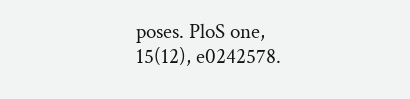poses. PloS one, 15(12), e0242578.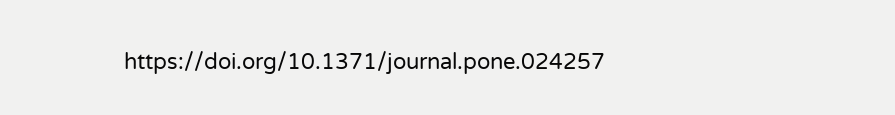https://doi.org/10.1371/journal.pone.024257